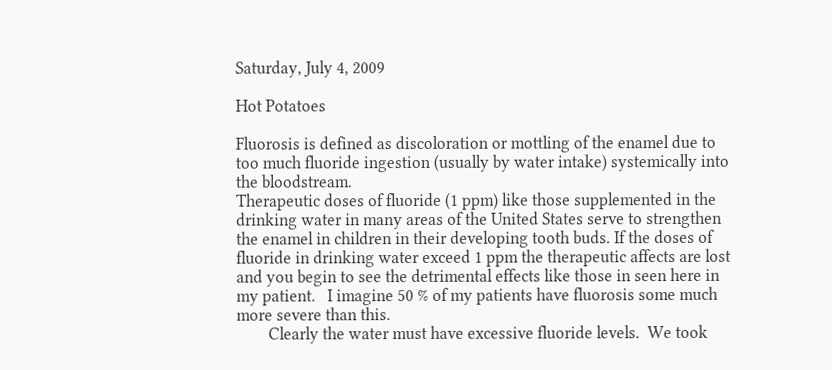Saturday, July 4, 2009

Hot Potatoes

Fluorosis is defined as discoloration or mottling of the enamel due to too much fluoride ingestion (usually by water intake) systemically into the bloodstream.
Therapeutic doses of fluoride (1 ppm) like those supplemented in the drinking water in many areas of the United States serve to strengthen the enamel in children in their developing tooth buds. If the doses of fluoride in drinking water exceed 1 ppm the therapeutic affects are lost and you begin to see the detrimental effects like those in seen here in my patient.   I imagine 50 % of my patients have fluorosis some much more severe than this.
        Clearly the water must have excessive fluoride levels.  We took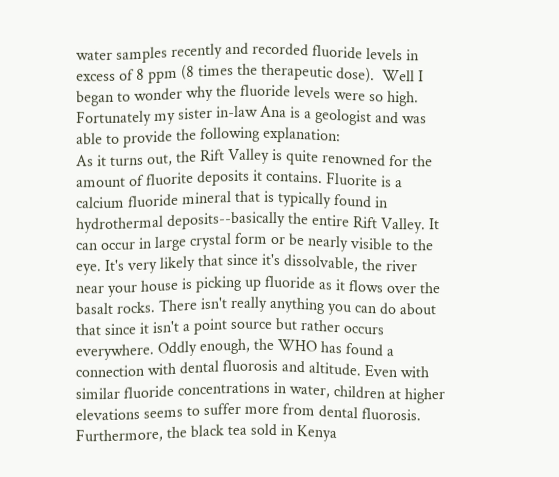water samples recently and recorded fluoride levels in excess of 8 ppm (8 times the therapeutic dose).  Well I began to wonder why the fluoride levels were so high.  Fortunately my sister in-law Ana is a geologist and was able to provide the following explanation:
As it turns out, the Rift Valley is quite renowned for the amount of fluorite deposits it contains. Fluorite is a calcium fluoride mineral that is typically found in hydrothermal deposits--basically the entire Rift Valley. It can occur in large crystal form or be nearly visible to the eye. It's very likely that since it's dissolvable, the river near your house is picking up fluoride as it flows over the basalt rocks. There isn't really anything you can do about that since it isn't a point source but rather occurs everywhere. Oddly enough, the WHO has found a connection with dental fluorosis and altitude. Even with similar fluoride concentrations in water, children at higher elevations seems to suffer more from dental fluorosis.
Furthermore, the black tea sold in Kenya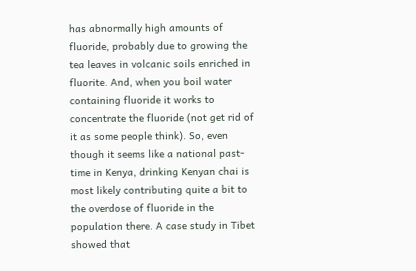has abnormally high amounts of fluoride, probably due to growing the tea leaves in volcanic soils enriched in fluorite. And, when you boil water containing fluoride it works to concentrate the fluoride (not get rid of it as some people think). So, even though it seems like a national past-time in Kenya, drinking Kenyan chai is most likely contributing quite a bit to the overdose of fluoride in the population there. A case study in Tibet showed that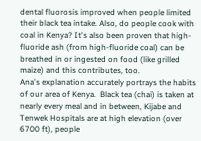dental fluorosis improved when people limited their black tea intake. Also, do people cook with coal in Kenya? It's also been proven that high-fluoride ash (from high-fluoride coal) can be breathed in or ingested on food (like grilled maize) and this contributes, too.
Ana's explanation accurately portrays the habits of our area of Kenya.  Black tea (chai) is taken at nearly every meal and in between, Kijabe and Tenwek Hospitals are at high elevation (over 6700 ft), people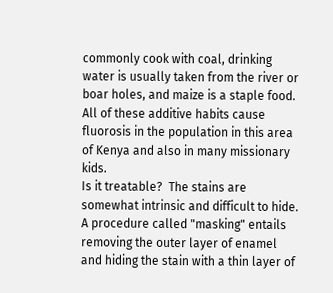commonly cook with coal, drinking water is usually taken from the river or boar holes, and maize is a staple food.  All of these additive habits cause fluorosis in the population in this area of Kenya and also in many missionary kids.
Is it treatable?  The stains are somewhat intrinsic and difficult to hide. A procedure called "masking" entails removing the outer layer of enamel and hiding the stain with a thin layer of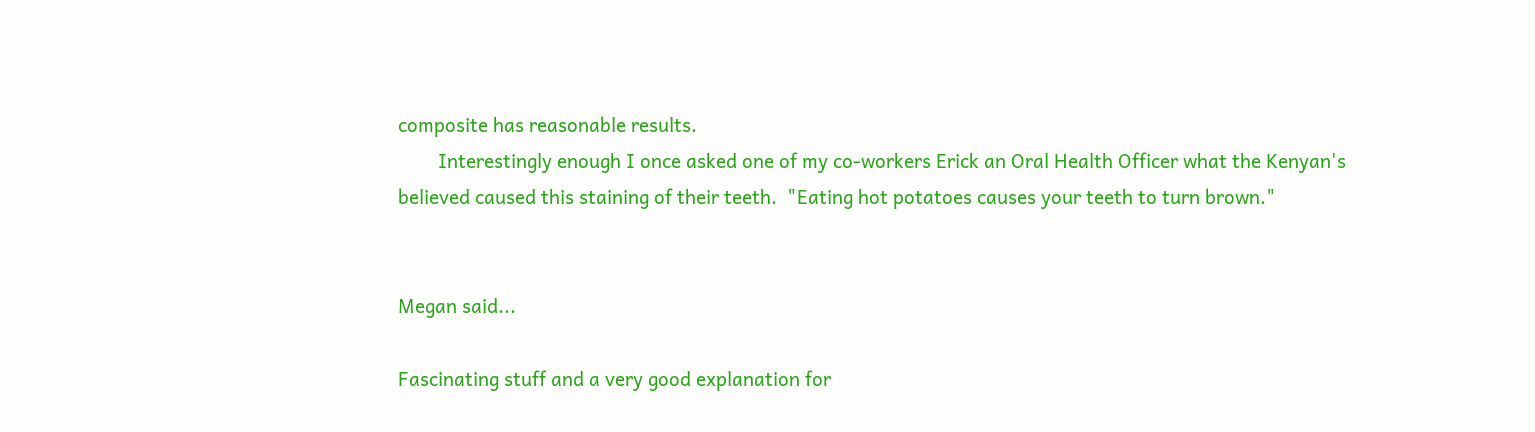composite has reasonable results.
        Interestingly enough I once asked one of my co-workers Erick an Oral Health Officer what the Kenyan's believed caused this staining of their teeth.  "Eating hot potatoes causes your teeth to turn brown."


Megan said...

Fascinating stuff and a very good explanation for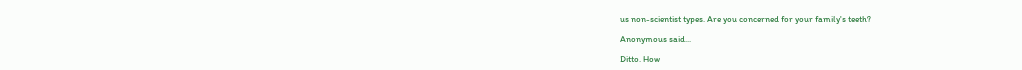us non-scientist types. Are you concerned for your family's teeth?

Anonymous said...

Ditto. How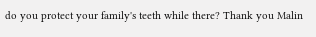do you protect your family's teeth while there? Thank you Malin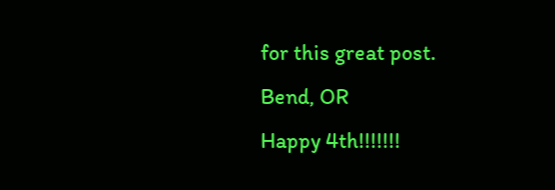for this great post.
Bend, OR
Happy 4th!!!!!!!